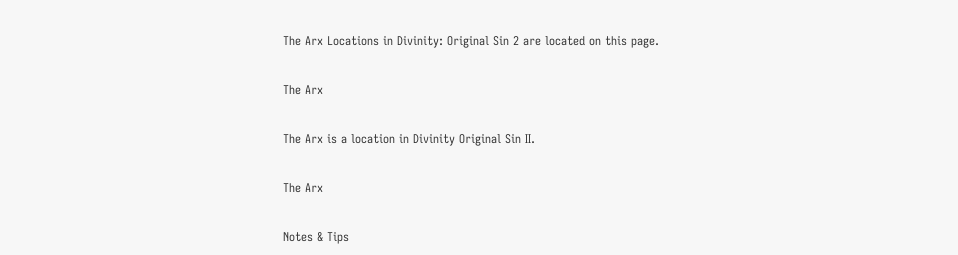The Arx Locations in Divinity: Original Sin 2 are located on this page.


The Arx


The Arx is a location in Divinity Original Sin II.


The Arx


Notes & Tips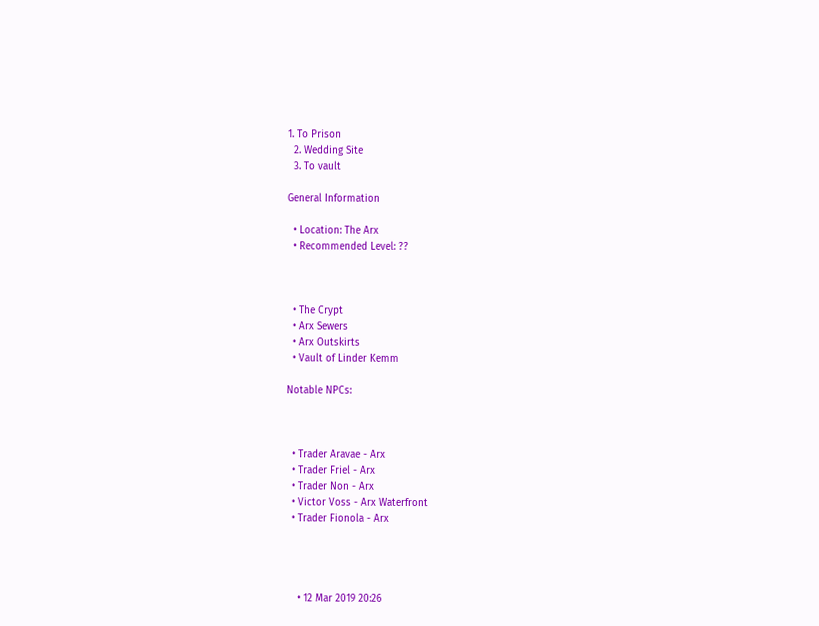1. To Prison
  2. Wedding Site
  3. To vault

General Information

  • Location: The Arx
  • Recommended Level: ??



  • The Crypt
  • Arx Sewers
  • Arx Outskirts
  • Vault of Linder Kemm

Notable NPCs:



  • Trader Aravae - Arx
  • Trader Friel - Arx
  • Trader Non - Arx
  • Victor Voss - Arx Waterfront
  • Trader Fionola - Arx




    • 12 Mar 2019 20:26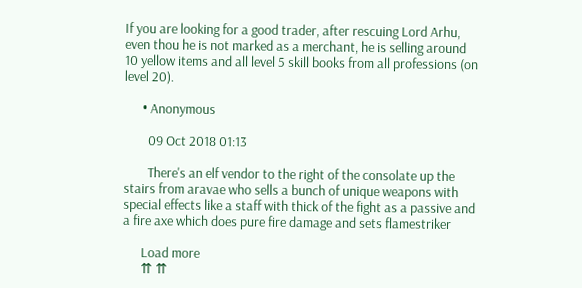If you are looking for a good trader, after rescuing Lord Arhu, even thou he is not marked as a merchant, he is selling around 10 yellow items and all level 5 skill books from all professions (on level 20).

      • Anonymous

        09 Oct 2018 01:13

        There's an elf vendor to the right of the consolate up the stairs from aravae who sells a bunch of unique weapons with special effects like a staff with thick of the fight as a passive and a fire axe which does pure fire damage and sets flamestriker

      Load more
      ⇈ ⇈